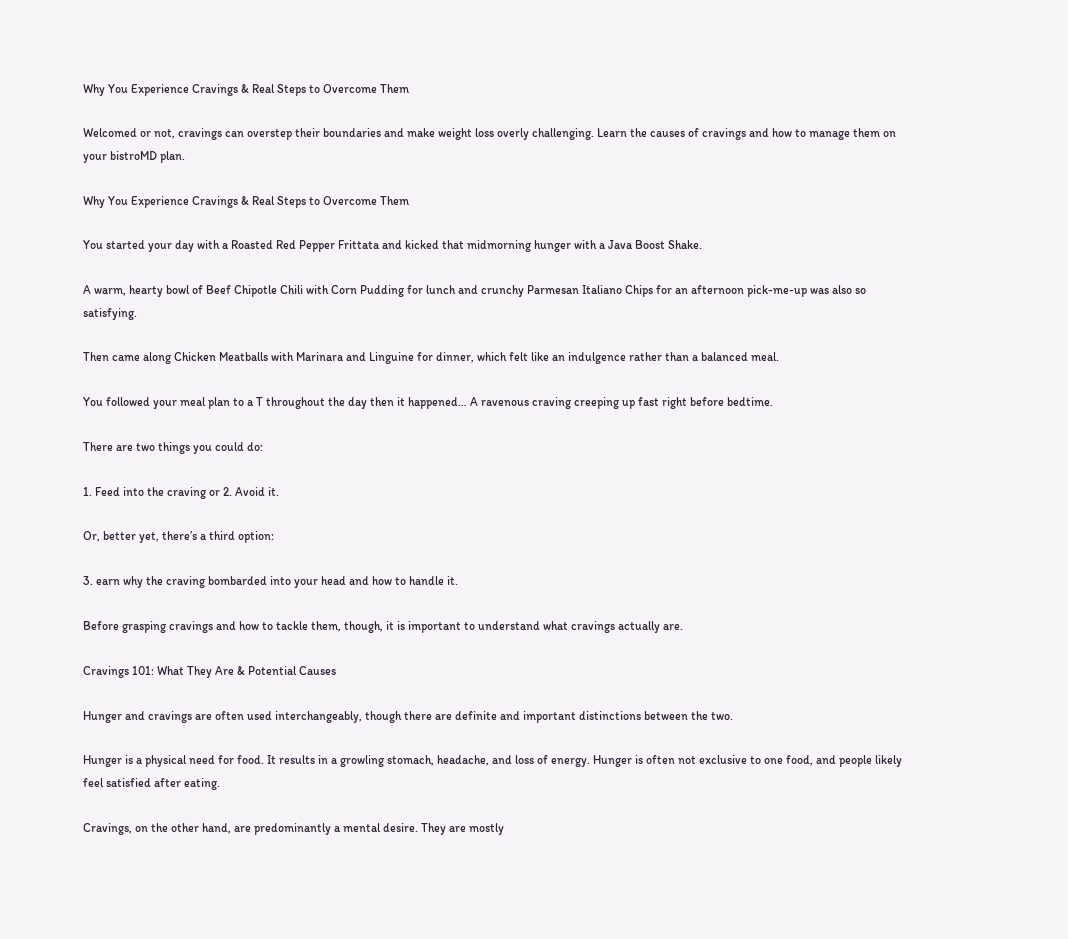Why You Experience Cravings & Real Steps to Overcome Them

Welcomed or not, cravings can overstep their boundaries and make weight loss overly challenging. Learn the causes of cravings and how to manage them on your bistroMD plan.

Why You Experience Cravings & Real Steps to Overcome Them

You started your day with a Roasted Red Pepper Frittata and kicked that midmorning hunger with a Java Boost Shake.

A warm, hearty bowl of Beef Chipotle Chili with Corn Pudding for lunch and crunchy Parmesan Italiano Chips for an afternoon pick-me-up was also so satisfying.

Then came along Chicken Meatballs with Marinara and Linguine for dinner, which felt like an indulgence rather than a balanced meal.

You followed your meal plan to a T throughout the day then it happened… A ravenous craving creeping up fast right before bedtime.

There are two things you could do:

1. Feed into the craving or 2. Avoid it.

Or, better yet, there’s a third option:

3. earn why the craving bombarded into your head and how to handle it.

Before grasping cravings and how to tackle them, though, it is important to understand what cravings actually are.

Cravings 101: What They Are & Potential Causes

Hunger and cravings are often used interchangeably, though there are definite and important distinctions between the two.

Hunger is a physical need for food. It results in a growling stomach, headache, and loss of energy. Hunger is often not exclusive to one food, and people likely feel satisfied after eating.

Cravings, on the other hand, are predominantly a mental desire. They are mostly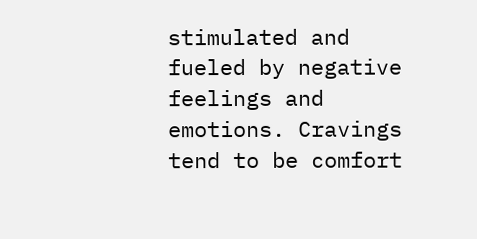stimulated and fueled by negative feelings and emotions. Cravings tend to be comfort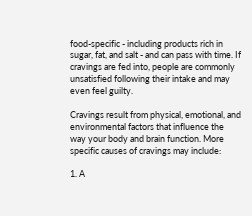food-specific - including products rich in sugar, fat, and salt - and can pass with time. If cravings are fed into, people are commonly unsatisfied following their intake and may even feel guilty.

Cravings result from physical, emotional, and environmental factors that influence the way your body and brain function. More specific causes of cravings may include:

1. A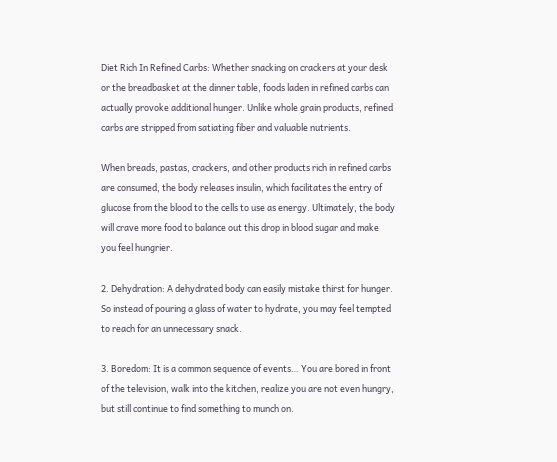Diet Rich In Refined Carbs: Whether snacking on crackers at your desk or the breadbasket at the dinner table, foods laden in refined carbs can actually provoke additional hunger. Unlike whole grain products, refined carbs are stripped from satiating fiber and valuable nutrients.

When breads, pastas, crackers, and other products rich in refined carbs are consumed, the body releases insulin, which facilitates the entry of glucose from the blood to the cells to use as energy. Ultimately, the body will crave more food to balance out this drop in blood sugar and make you feel hungrier.

2. Dehydration: A dehydrated body can easily mistake thirst for hunger. So instead of pouring a glass of water to hydrate, you may feel tempted to reach for an unnecessary snack.

3. Boredom: It is a common sequence of events… You are bored in front of the television, walk into the kitchen, realize you are not even hungry, but still continue to find something to munch on.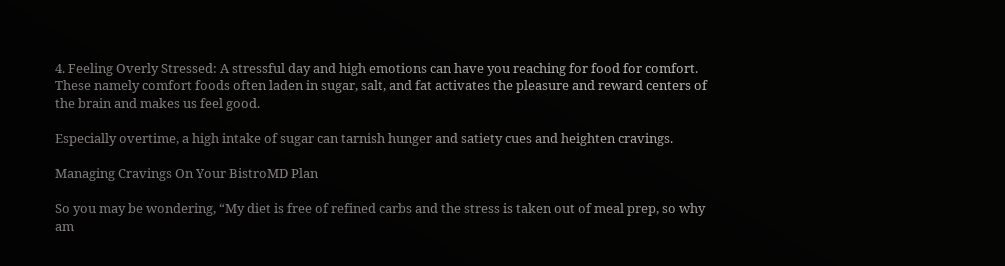4. Feeling Overly Stressed: A stressful day and high emotions can have you reaching for food for comfort. These namely comfort foods often laden in sugar, salt, and fat activates the pleasure and reward centers of the brain and makes us feel good.

Especially overtime, a high intake of sugar can tarnish hunger and satiety cues and heighten cravings.

Managing Cravings On Your BistroMD Plan

So you may be wondering, “My diet is free of refined carbs and the stress is taken out of meal prep, so why am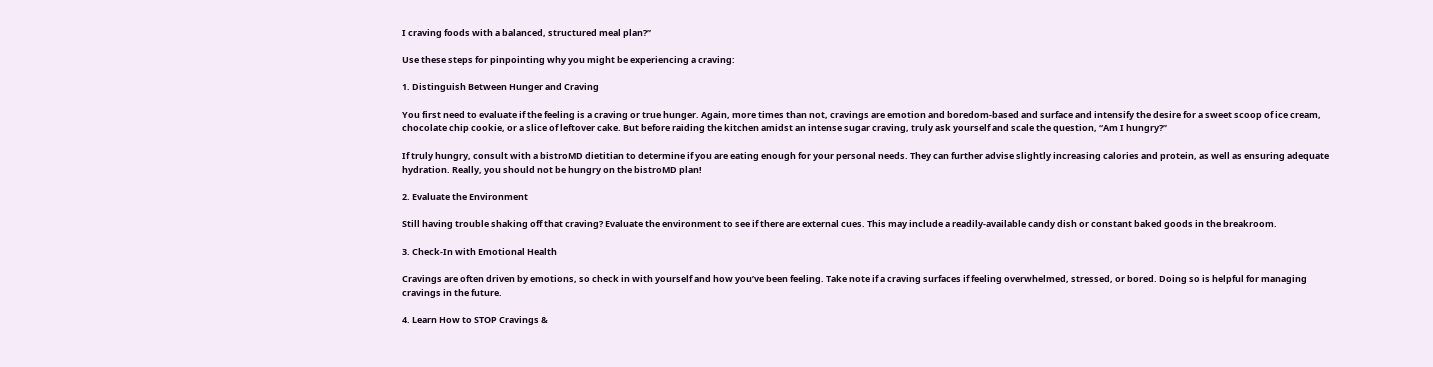I craving foods with a balanced, structured meal plan?”

Use these steps for pinpointing why you might be experiencing a craving:

1. Distinguish Between Hunger and Craving

You first need to evaluate if the feeling is a craving or true hunger. Again, more times than not, cravings are emotion and boredom-based and surface and intensify the desire for a sweet scoop of ice cream, chocolate chip cookie, or a slice of leftover cake. But before raiding the kitchen amidst an intense sugar craving, truly ask yourself and scale the question, “Am I hungry?”

If truly hungry, consult with a bistroMD dietitian to determine if you are eating enough for your personal needs. They can further advise slightly increasing calories and protein, as well as ensuring adequate hydration. Really, you should not be hungry on the bistroMD plan!

2. Evaluate the Environment

Still having trouble shaking off that craving? Evaluate the environment to see if there are external cues. This may include a readily-available candy dish or constant baked goods in the breakroom.

3. Check-In with Emotional Health

Cravings are often driven by emotions, so check in with yourself and how you’ve been feeling. Take note if a craving surfaces if feeling overwhelmed, stressed, or bored. Doing so is helpful for managing cravings in the future.

4. Learn How to STOP Cravings &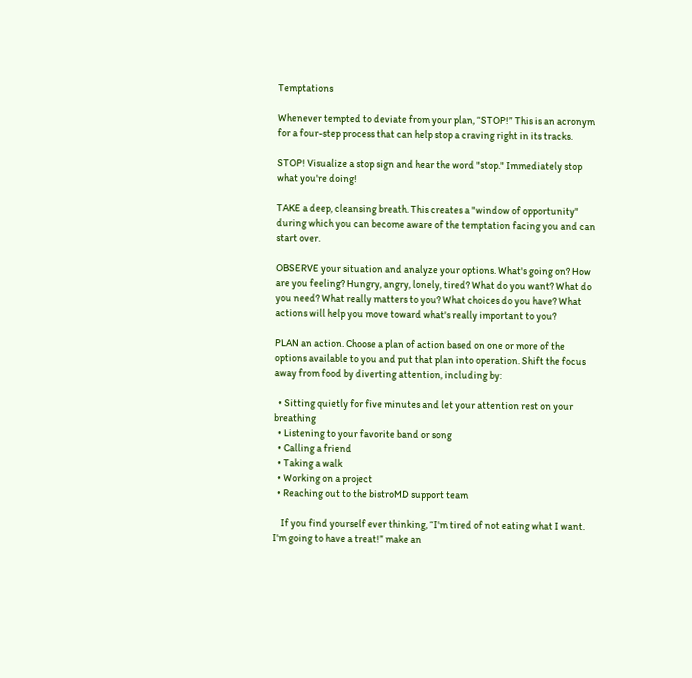Temptations

Whenever tempted to deviate from your plan, “STOP!” This is an acronym for a four-step process that can help stop a craving right in its tracks.

STOP! Visualize a stop sign and hear the word "stop." Immediately stop what you're doing!

TAKE a deep, cleansing breath. This creates a "window of opportunity" during which you can become aware of the temptation facing you and can start over.

OBSERVE your situation and analyze your options. What's going on? How are you feeling? Hungry, angry, lonely, tired? What do you want? What do you need? What really matters to you? What choices do you have? What actions will help you move toward what's really important to you?

PLAN an action. Choose a plan of action based on one or more of the options available to you and put that plan into operation. Shift the focus away from food by diverting attention, including by:

  • Sitting quietly for five minutes and let your attention rest on your breathing
  • Listening to your favorite band or song
  • Calling a friend
  • Taking a walk
  • Working on a project
  • Reaching out to the bistroMD support team

    If you find yourself ever thinking, “I'm tired of not eating what I want. I'm going to have a treat!” make an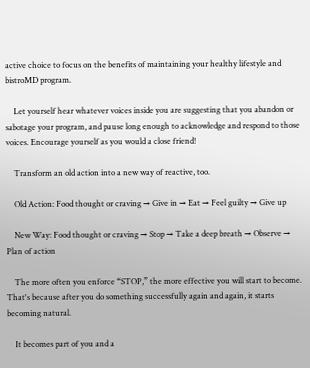active choice to focus on the benefits of maintaining your healthy lifestyle and bistroMD program.

    Let yourself hear whatever voices inside you are suggesting that you abandon or sabotage your program, and pause long enough to acknowledge and respond to those voices. Encourage yourself as you would a close friend!

    Transform an old action into a new way of reactive, too.

    Old Action: Food thought or craving → Give in → Eat → Feel guilty → Give up

    New Way: Food thought or craving → Stop → Take a deep breath → Observe → Plan of action

    The more often you enforce “STOP,” the more effective you will start to become. That's because after you do something successfully again and again, it starts becoming natural.

    It becomes part of you and a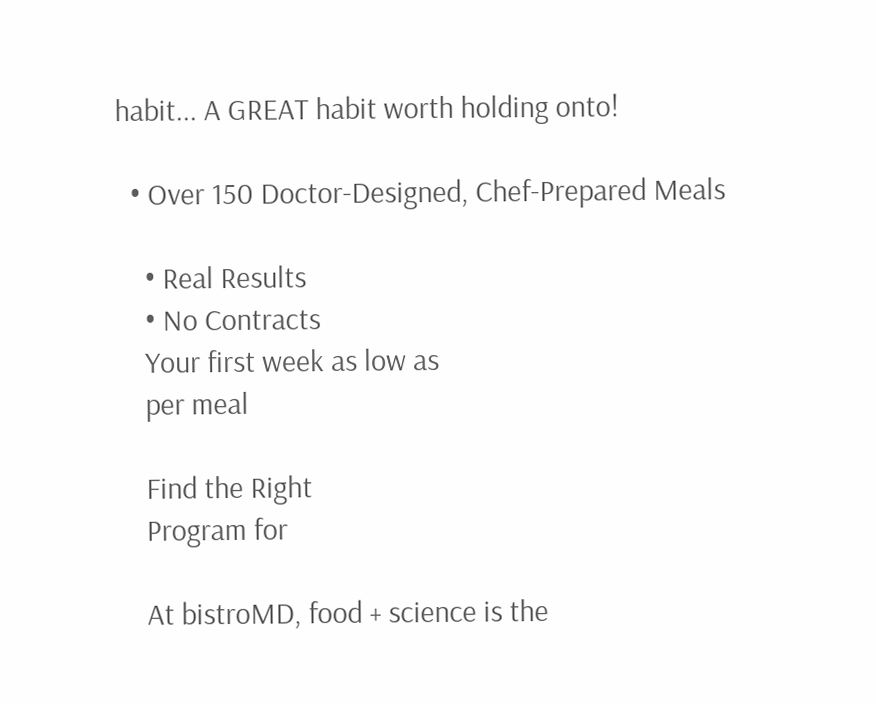habit... A GREAT habit worth holding onto!

  • Over 150 Doctor-Designed, Chef-Prepared Meals

    • Real Results
    • No Contracts
    Your first week as low as
    per meal

    Find the Right
    Program for

    At bistroMD, food + science is the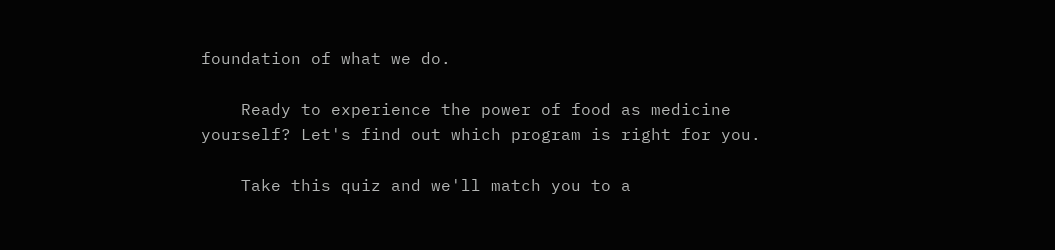foundation of what we do.

    Ready to experience the power of food as medicine yourself? Let's find out which program is right for you.

    Take this quiz and we'll match you to a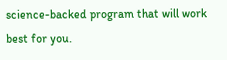science-backed program that will work best for you.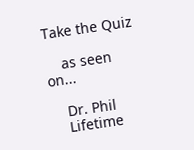Take the Quiz

    as seen on...

    Dr. Phil
    Lifetime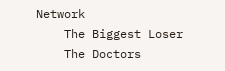Network
    The Biggest Loser
    The Doctors